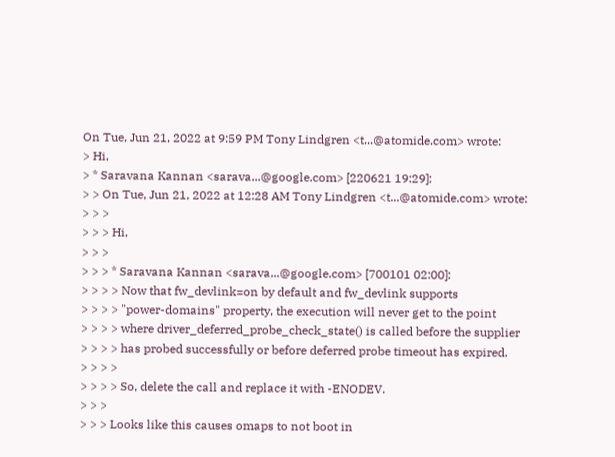On Tue, Jun 21, 2022 at 9:59 PM Tony Lindgren <t...@atomide.com> wrote:
> Hi,
> * Saravana Kannan <sarava...@google.com> [220621 19:29]:
> > On Tue, Jun 21, 2022 at 12:28 AM Tony Lindgren <t...@atomide.com> wrote:
> > >
> > > Hi,
> > >
> > > * Saravana Kannan <sarava...@google.com> [700101 02:00]:
> > > > Now that fw_devlink=on by default and fw_devlink supports
> > > > "power-domains" property, the execution will never get to the point
> > > > where driver_deferred_probe_check_state() is called before the supplier
> > > > has probed successfully or before deferred probe timeout has expired.
> > > >
> > > > So, delete the call and replace it with -ENODEV.
> > >
> > > Looks like this causes omaps to not boot in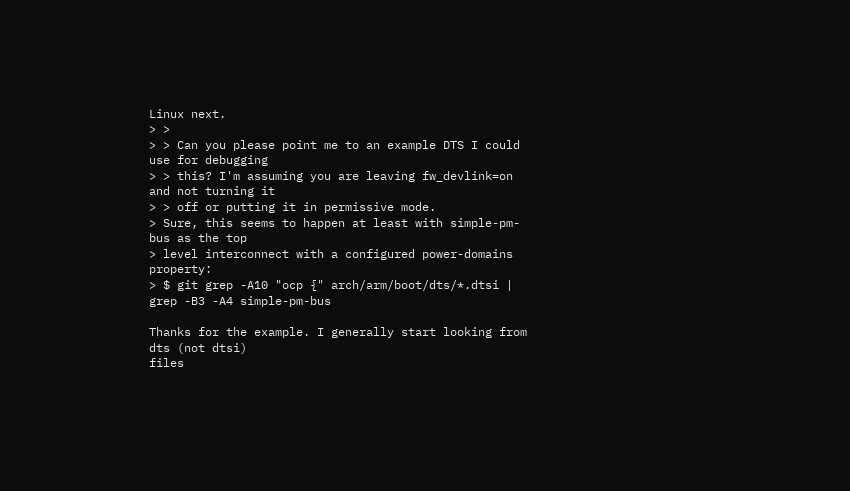Linux next.
> >
> > Can you please point me to an example DTS I could use for debugging
> > this? I'm assuming you are leaving fw_devlink=on and not turning it
> > off or putting it in permissive mode.
> Sure, this seems to happen at least with simple-pm-bus as the top
> level interconnect with a configured power-domains property:
> $ git grep -A10 "ocp {" arch/arm/boot/dts/*.dtsi | grep -B3 -A4 simple-pm-bus

Thanks for the example. I generally start looking from dts (not dtsi)
files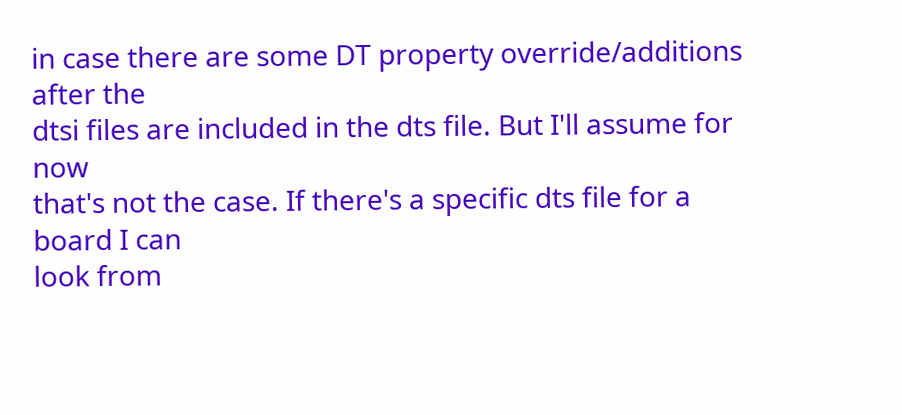in case there are some DT property override/additions after the
dtsi files are included in the dts file. But I'll assume for now
that's not the case. If there's a specific dts file for a board I can
look from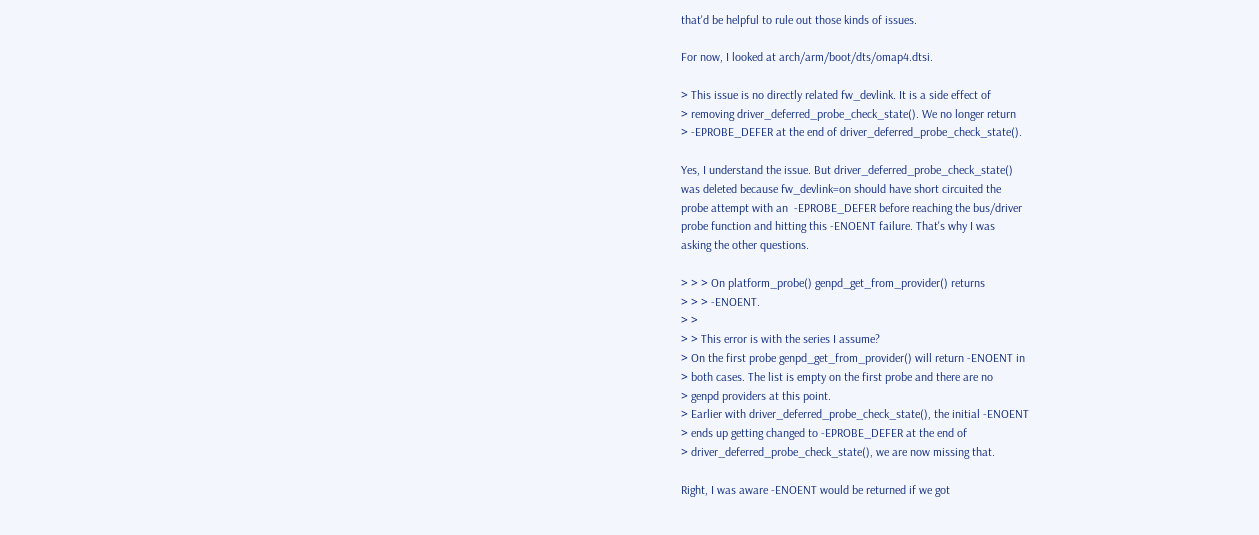that'd be helpful to rule out those kinds of issues.

For now, I looked at arch/arm/boot/dts/omap4.dtsi.

> This issue is no directly related fw_devlink. It is a side effect of
> removing driver_deferred_probe_check_state(). We no longer return
> -EPROBE_DEFER at the end of driver_deferred_probe_check_state().

Yes, I understand the issue. But driver_deferred_probe_check_state()
was deleted because fw_devlink=on should have short circuited the
probe attempt with an  -EPROBE_DEFER before reaching the bus/driver
probe function and hitting this -ENOENT failure. That's why I was
asking the other questions.

> > > On platform_probe() genpd_get_from_provider() returns
> > > -ENOENT.
> >
> > This error is with the series I assume?
> On the first probe genpd_get_from_provider() will return -ENOENT in
> both cases. The list is empty on the first probe and there are no
> genpd providers at this point.
> Earlier with driver_deferred_probe_check_state(), the initial -ENOENT
> ends up getting changed to -EPROBE_DEFER at the end of
> driver_deferred_probe_check_state(), we are now missing that.

Right, I was aware -ENOENT would be returned if we got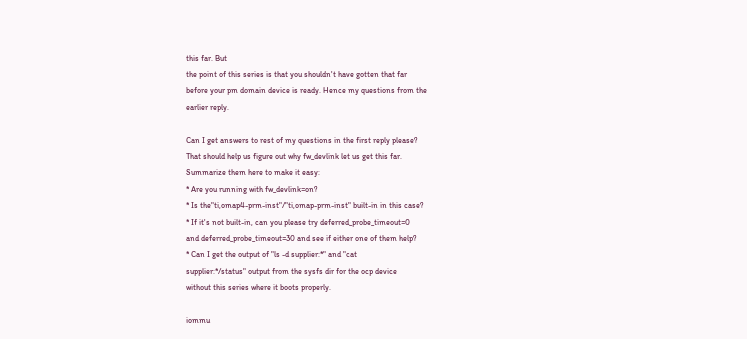this far. But
the point of this series is that you shouldn't have gotten that far
before your pm domain device is ready. Hence my questions from the
earlier reply.

Can I get answers to rest of my questions in the first reply please?
That should help us figure out why fw_devlink let us get this far.
Summarize them here to make it easy:
* Are you running with fw_devlink=on?
* Is the"ti,omap4-prm-inst"/"ti,omap-prm-inst" built-in in this case?
* If it's not built-in, can you please try deferred_probe_timeout=0
and deferred_probe_timeout=30 and see if either one of them help?
* Can I get the output of "ls -d supplier:*" and "cat
supplier:*/status" output from the sysfs dir for the ocp device
without this series where it boots properly.

iommu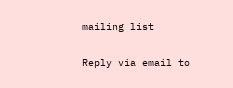mailing list

Reply via email to